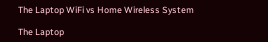The Laptop WiFi vs Home Wireless System

The Laptop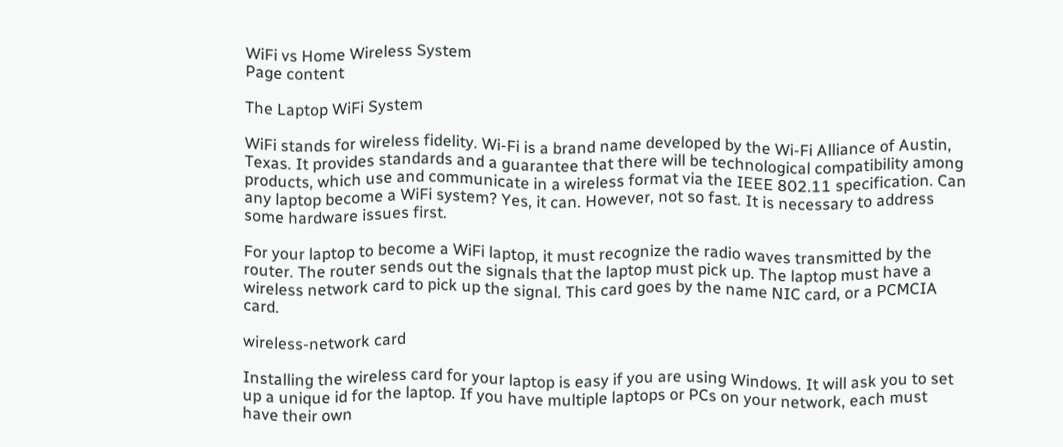WiFi vs Home Wireless System
Page content

The Laptop WiFi System

WiFi stands for wireless fidelity. Wi-Fi is a brand name developed by the Wi-Fi Alliance of Austin, Texas. It provides standards and a guarantee that there will be technological compatibility among products, which use and communicate in a wireless format via the IEEE 802.11 specification. Can any laptop become a WiFi system? Yes, it can. However, not so fast. It is necessary to address some hardware issues first.

For your laptop to become a WiFi laptop, it must recognize the radio waves transmitted by the router. The router sends out the signals that the laptop must pick up. The laptop must have a wireless network card to pick up the signal. This card goes by the name NIC card, or a PCMCIA card.

wireless-network card

Installing the wireless card for your laptop is easy if you are using Windows. It will ask you to set up a unique id for the laptop. If you have multiple laptops or PCs on your network, each must have their own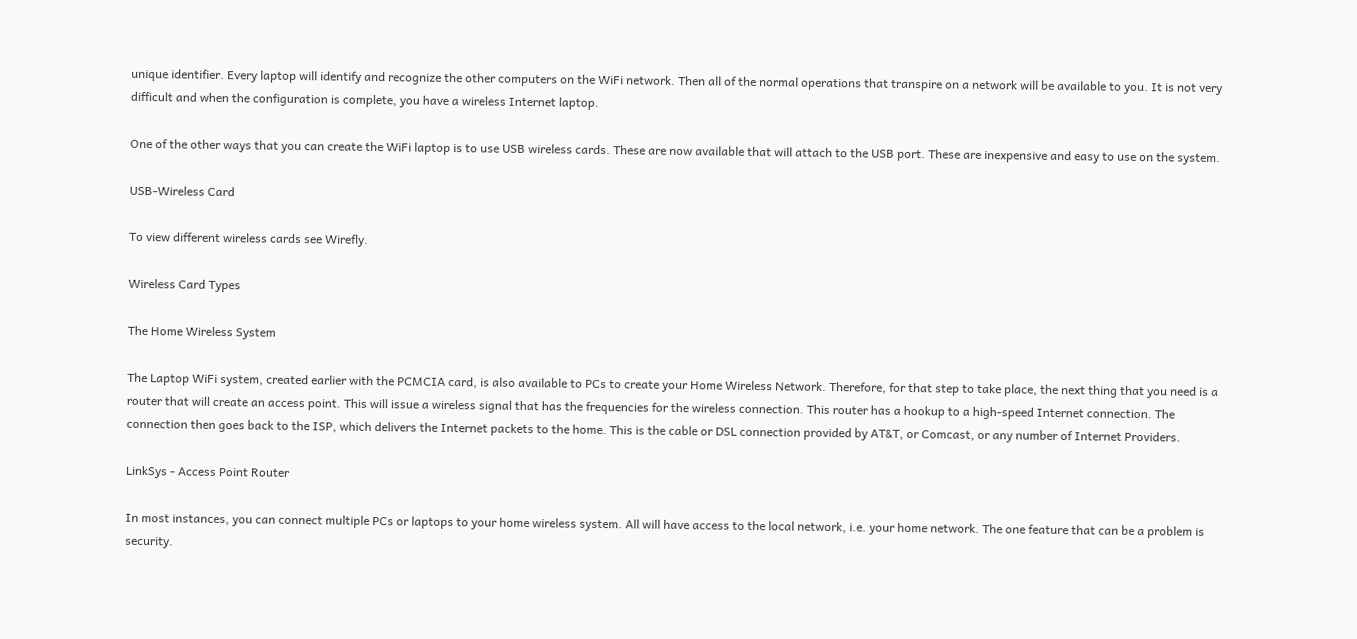unique identifier. Every laptop will identify and recognize the other computers on the WiFi network. Then all of the normal operations that transpire on a network will be available to you. It is not very difficult and when the configuration is complete, you have a wireless Internet laptop.

One of the other ways that you can create the WiFi laptop is to use USB wireless cards. These are now available that will attach to the USB port. These are inexpensive and easy to use on the system.

USB-Wireless Card

To view different wireless cards see Wirefly.

Wireless Card Types

The Home Wireless System

The Laptop WiFi system, created earlier with the PCMCIA card, is also available to PCs to create your Home Wireless Network. Therefore, for that step to take place, the next thing that you need is a router that will create an access point. This will issue a wireless signal that has the frequencies for the wireless connection. This router has a hookup to a high-speed Internet connection. The connection then goes back to the ISP, which delivers the Internet packets to the home. This is the cable or DSL connection provided by AT&T, or Comcast, or any number of Internet Providers.

LinkSys - Access Point Router

In most instances, you can connect multiple PCs or laptops to your home wireless system. All will have access to the local network, i.e. your home network. The one feature that can be a problem is security.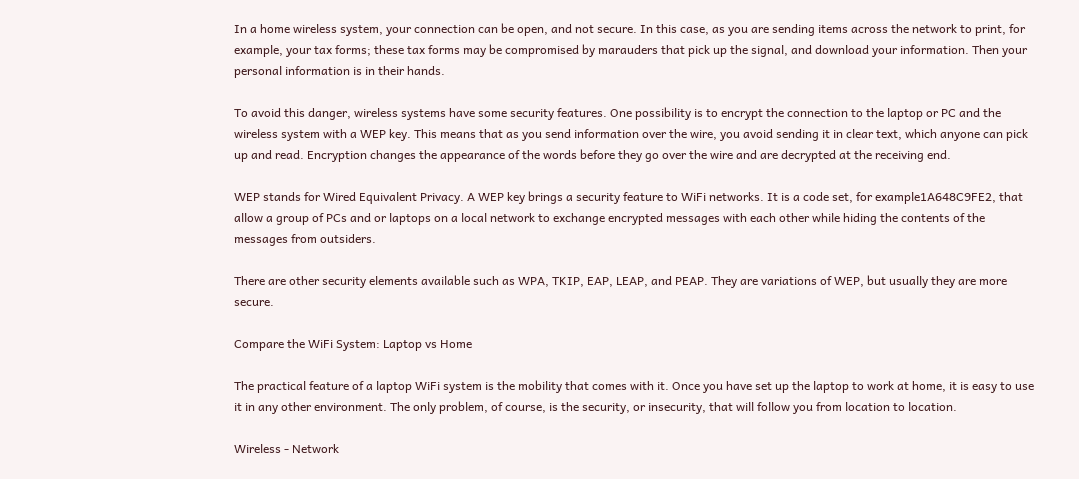In a home wireless system, your connection can be open, and not secure. In this case, as you are sending items across the network to print, for example, your tax forms; these tax forms may be compromised by marauders that pick up the signal, and download your information. Then your personal information is in their hands.

To avoid this danger, wireless systems have some security features. One possibility is to encrypt the connection to the laptop or PC and the wireless system with a WEP key. This means that as you send information over the wire, you avoid sending it in clear text, which anyone can pick up and read. Encryption changes the appearance of the words before they go over the wire and are decrypted at the receiving end.

WEP stands for Wired Equivalent Privacy. A WEP key brings a security feature to WiFi networks. It is a code set, for example1A648C9FE2, that allow a group of PCs and or laptops on a local network to exchange encrypted messages with each other while hiding the contents of the messages from outsiders.

There are other security elements available such as WPA, TKIP, EAP, LEAP, and PEAP. They are variations of WEP, but usually they are more secure.

Compare the WiFi System: Laptop vs Home

The practical feature of a laptop WiFi system is the mobility that comes with it. Once you have set up the laptop to work at home, it is easy to use it in any other environment. The only problem, of course, is the security, or insecurity, that will follow you from location to location.

Wireless - Network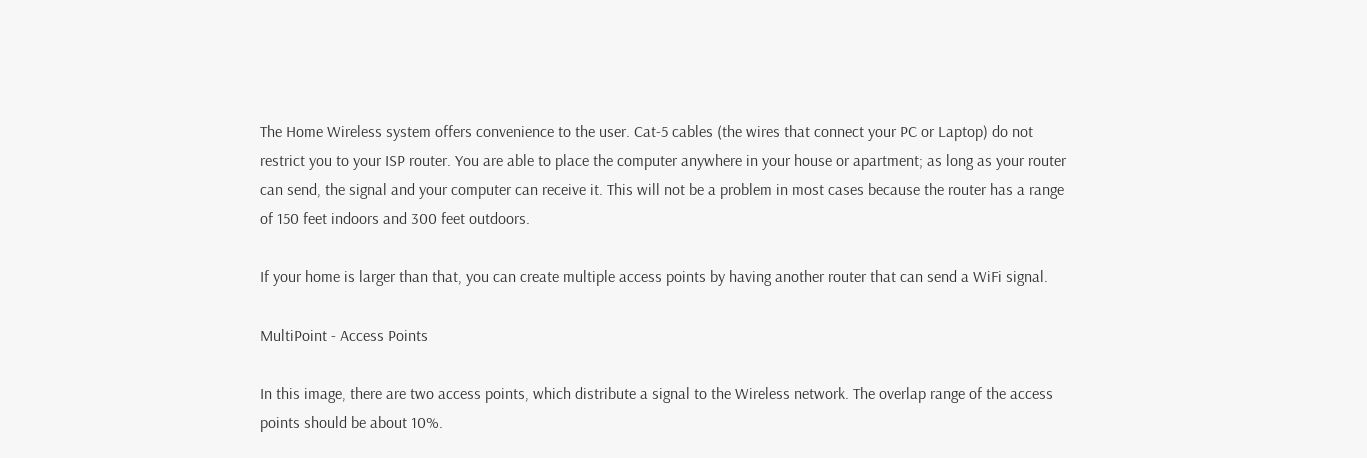The Home Wireless system offers convenience to the user. Cat-5 cables (the wires that connect your PC or Laptop) do not restrict you to your ISP router. You are able to place the computer anywhere in your house or apartment; as long as your router can send, the signal and your computer can receive it. This will not be a problem in most cases because the router has a range of 150 feet indoors and 300 feet outdoors.

If your home is larger than that, you can create multiple access points by having another router that can send a WiFi signal.

MultiPoint - Access Points

In this image, there are two access points, which distribute a signal to the Wireless network. The overlap range of the access points should be about 10%.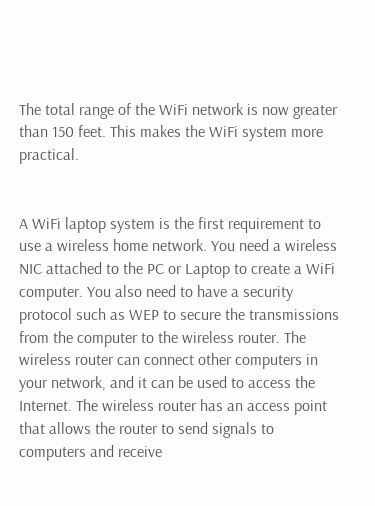The total range of the WiFi network is now greater than 150 feet. This makes the WiFi system more practical.


A WiFi laptop system is the first requirement to use a wireless home network. You need a wireless NIC attached to the PC or Laptop to create a WiFi computer. You also need to have a security protocol such as WEP to secure the transmissions from the computer to the wireless router. The wireless router can connect other computers in your network, and it can be used to access the Internet. The wireless router has an access point that allows the router to send signals to computers and receive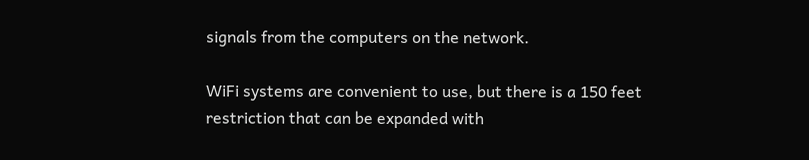signals from the computers on the network.

WiFi systems are convenient to use, but there is a 150 feet restriction that can be expanded with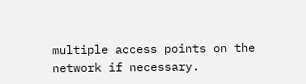multiple access points on the network if necessary.